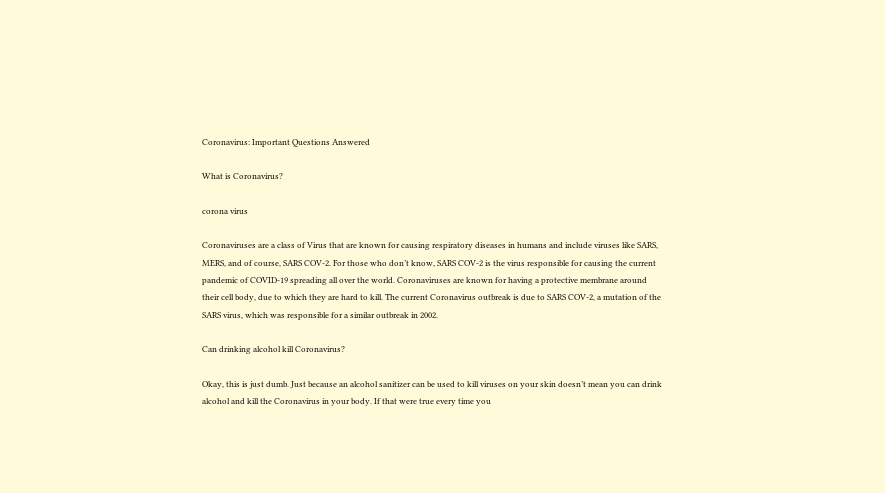Coronavirus: Important Questions Answered

What is Coronavirus?

corona virus

Coronaviruses are a class of Virus that are known for causing respiratory diseases in humans and include viruses like SARS, MERS, and of course, SARS COV-2. For those who don’t know, SARS COV-2 is the virus responsible for causing the current pandemic of COVID-19 spreading all over the world. Coronaviruses are known for having a protective membrane around their cell body, due to which they are hard to kill. The current Coronavirus outbreak is due to SARS COV-2, a mutation of the SARS virus, which was responsible for a similar outbreak in 2002.

Can drinking alcohol kill Coronavirus?

Okay, this is just dumb. Just because an alcohol sanitizer can be used to kill viruses on your skin doesn’t mean you can drink alcohol and kill the Coronavirus in your body. If that were true every time you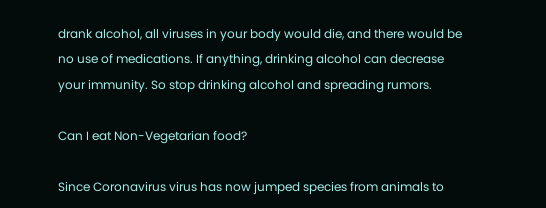drank alcohol, all viruses in your body would die, and there would be no use of medications. If anything, drinking alcohol can decrease your immunity. So stop drinking alcohol and spreading rumors.

Can I eat Non-Vegetarian food?

Since Coronavirus virus has now jumped species from animals to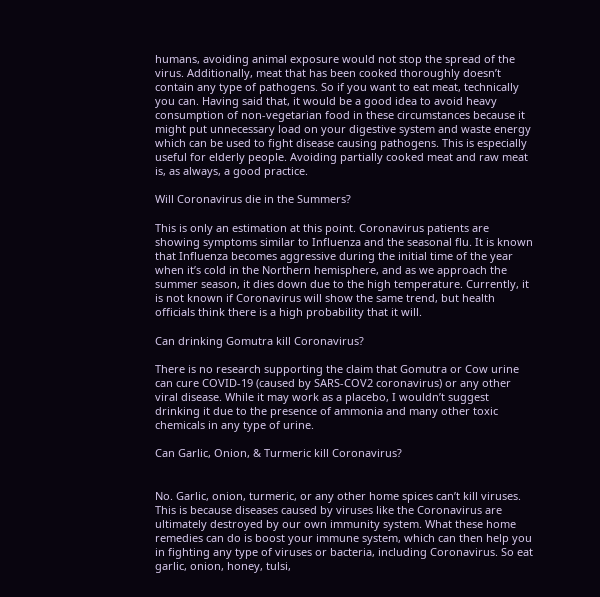humans, avoiding animal exposure would not stop the spread of the virus. Additionally, meat that has been cooked thoroughly doesn’t contain any type of pathogens. So if you want to eat meat, technically you can. Having said that, it would be a good idea to avoid heavy consumption of non-vegetarian food in these circumstances because it might put unnecessary load on your digestive system and waste energy which can be used to fight disease causing pathogens. This is especially useful for elderly people. Avoiding partially cooked meat and raw meat is, as always, a good practice.

Will Coronavirus die in the Summers?

This is only an estimation at this point. Coronavirus patients are showing symptoms similar to Influenza and the seasonal flu. It is known that Influenza becomes aggressive during the initial time of the year when it’s cold in the Northern hemisphere, and as we approach the summer season, it dies down due to the high temperature. Currently, it is not known if Coronavirus will show the same trend, but health officials think there is a high probability that it will.

Can drinking Gomutra kill Coronavirus?

There is no research supporting the claim that Gomutra or Cow urine can cure COVID-19 (caused by SARS-COV2 coronavirus) or any other viral disease. While it may work as a placebo, I wouldn’t suggest drinking it due to the presence of ammonia and many other toxic chemicals in any type of urine.

Can Garlic, Onion, & Turmeric kill Coronavirus?


No. Garlic, onion, turmeric, or any other home spices can’t kill viruses. This is because diseases caused by viruses like the Coronavirus are ultimately destroyed by our own immunity system. What these home remedies can do is boost your immune system, which can then help you in fighting any type of viruses or bacteria, including Coronavirus. So eat garlic, onion, honey, tulsi,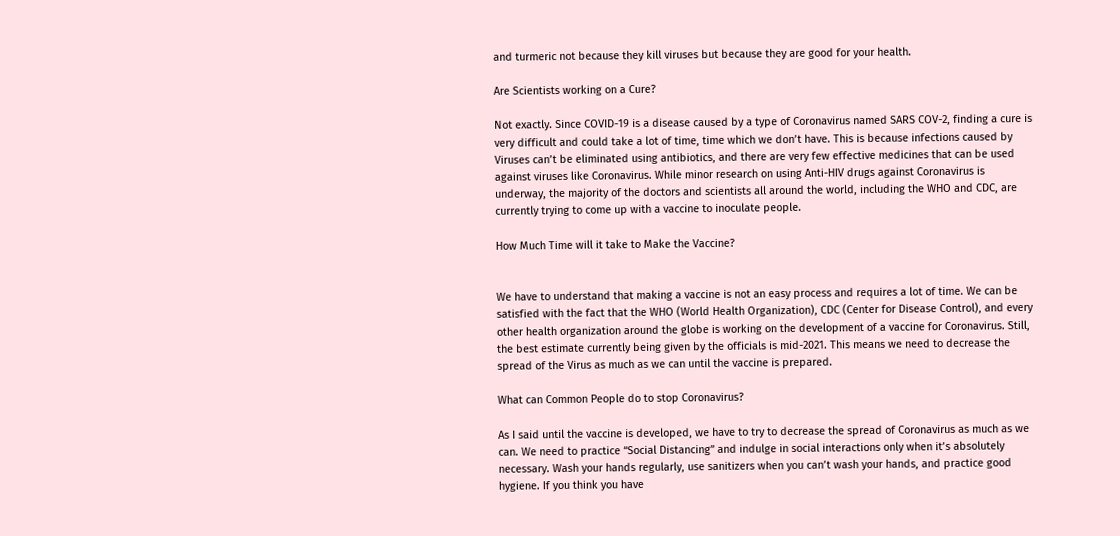and turmeric not because they kill viruses but because they are good for your health.

Are Scientists working on a Cure?

Not exactly. Since COVID-19 is a disease caused by a type of Coronavirus named SARS COV-2, finding a cure is very difficult and could take a lot of time, time which we don’t have. This is because infections caused by Viruses can’t be eliminated using antibiotics, and there are very few effective medicines that can be used against viruses like Coronavirus. While minor research on using Anti-HIV drugs against Coronavirus is underway, the majority of the doctors and scientists all around the world, including the WHO and CDC, are currently trying to come up with a vaccine to inoculate people.

How Much Time will it take to Make the Vaccine?


We have to understand that making a vaccine is not an easy process and requires a lot of time. We can be satisfied with the fact that the WHO (World Health Organization), CDC (Center for Disease Control), and every other health organization around the globe is working on the development of a vaccine for Coronavirus. Still, the best estimate currently being given by the officials is mid-2021. This means we need to decrease the spread of the Virus as much as we can until the vaccine is prepared.

What can Common People do to stop Coronavirus?

As I said until the vaccine is developed, we have to try to decrease the spread of Coronavirus as much as we can. We need to practice “Social Distancing” and indulge in social interactions only when it’s absolutely necessary. Wash your hands regularly, use sanitizers when you can’t wash your hands, and practice good hygiene. If you think you have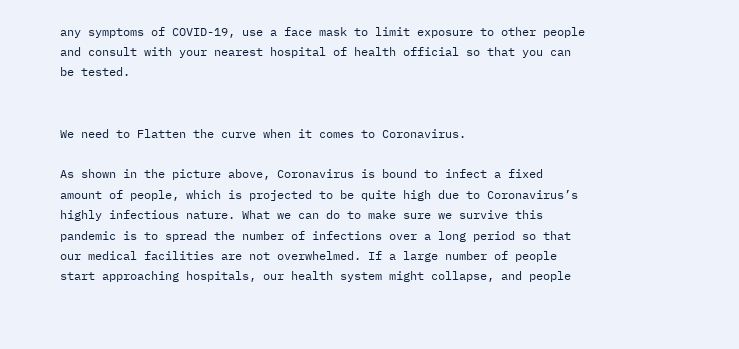any symptoms of COVID-19, use a face mask to limit exposure to other people and consult with your nearest hospital of health official so that you can be tested.


We need to Flatten the curve when it comes to Coronavirus.

As shown in the picture above, Coronavirus is bound to infect a fixed amount of people, which is projected to be quite high due to Coronavirus’s highly infectious nature. What we can do to make sure we survive this pandemic is to spread the number of infections over a long period so that our medical facilities are not overwhelmed. If a large number of people start approaching hospitals, our health system might collapse, and people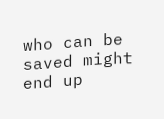who can be saved might end up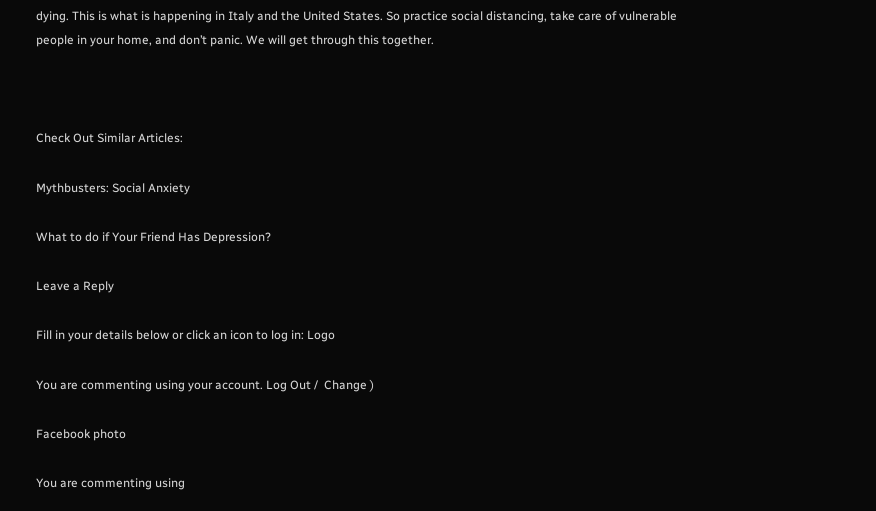dying. This is what is happening in Italy and the United States. So practice social distancing, take care of vulnerable people in your home, and don’t panic. We will get through this together.



Check Out Similar Articles:

Mythbusters: Social Anxiety

What to do if Your Friend Has Depression?

Leave a Reply

Fill in your details below or click an icon to log in: Logo

You are commenting using your account. Log Out /  Change )

Facebook photo

You are commenting using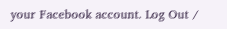your Facebook account. Log Out /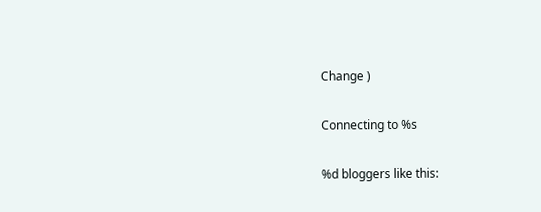Change )

Connecting to %s

%d bloggers like this: